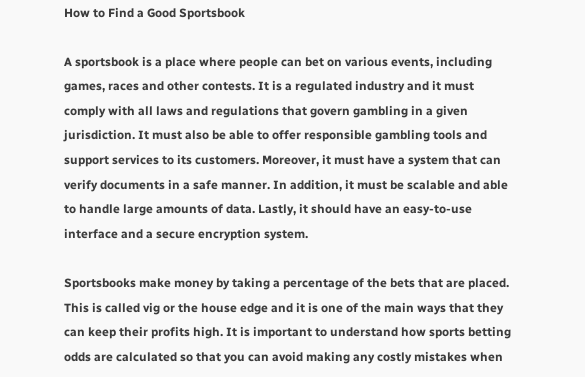How to Find a Good Sportsbook

A sportsbook is a place where people can bet on various events, including games, races and other contests. It is a regulated industry and it must comply with all laws and regulations that govern gambling in a given jurisdiction. It must also be able to offer responsible gambling tools and support services to its customers. Moreover, it must have a system that can verify documents in a safe manner. In addition, it must be scalable and able to handle large amounts of data. Lastly, it should have an easy-to-use interface and a secure encryption system.

Sportsbooks make money by taking a percentage of the bets that are placed. This is called vig or the house edge and it is one of the main ways that they can keep their profits high. It is important to understand how sports betting odds are calculated so that you can avoid making any costly mistakes when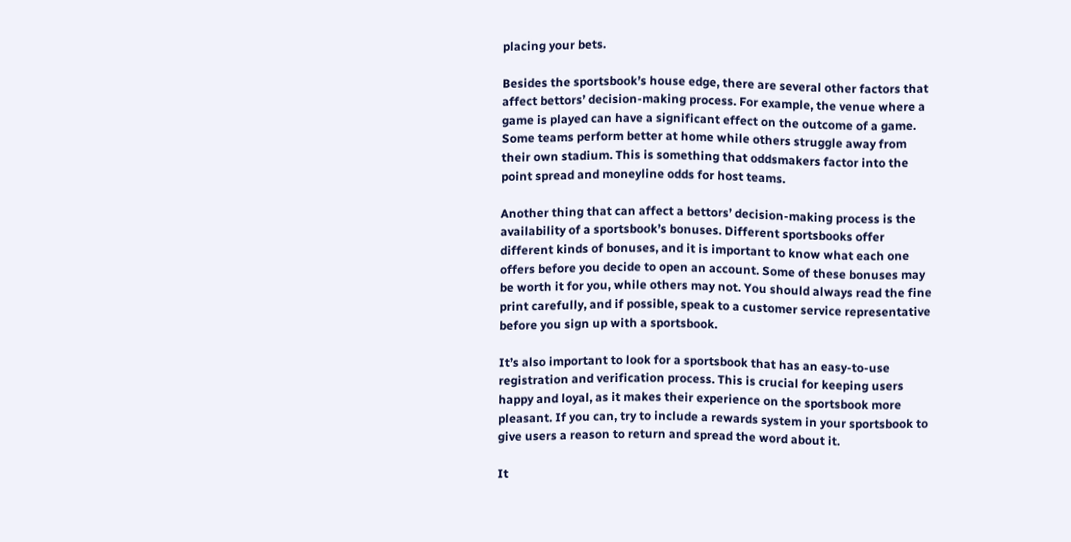placing your bets.

Besides the sportsbook’s house edge, there are several other factors that affect bettors’ decision-making process. For example, the venue where a game is played can have a significant effect on the outcome of a game. Some teams perform better at home while others struggle away from their own stadium. This is something that oddsmakers factor into the point spread and moneyline odds for host teams.

Another thing that can affect a bettors’ decision-making process is the availability of a sportsbook’s bonuses. Different sportsbooks offer different kinds of bonuses, and it is important to know what each one offers before you decide to open an account. Some of these bonuses may be worth it for you, while others may not. You should always read the fine print carefully, and if possible, speak to a customer service representative before you sign up with a sportsbook.

It’s also important to look for a sportsbook that has an easy-to-use registration and verification process. This is crucial for keeping users happy and loyal, as it makes their experience on the sportsbook more pleasant. If you can, try to include a rewards system in your sportsbook to give users a reason to return and spread the word about it.

It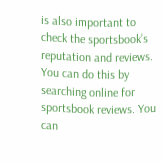is also important to check the sportsbook’s reputation and reviews. You can do this by searching online for sportsbook reviews. You can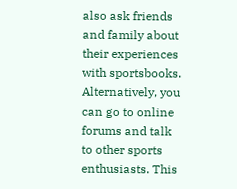also ask friends and family about their experiences with sportsbooks. Alternatively, you can go to online forums and talk to other sports enthusiasts. This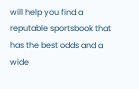will help you find a reputable sportsbook that has the best odds and a wide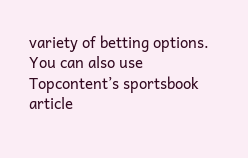variety of betting options. You can also use Topcontent’s sportsbook article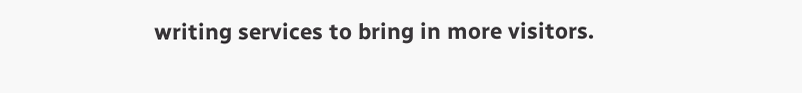writing services to bring in more visitors.